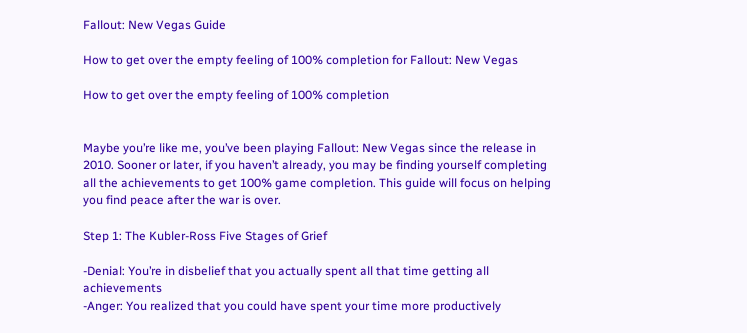Fallout: New Vegas Guide

How to get over the empty feeling of 100% completion for Fallout: New Vegas

How to get over the empty feeling of 100% completion


Maybe you’re like me, you’ve been playing Fallout: New Vegas since the release in 2010. Sooner or later, if you haven’t already, you may be finding yourself completing all the achievements to get 100% game completion. This guide will focus on helping you find peace after the war is over.

Step 1: The Kubler-Ross Five Stages of Grief

-Denial: You’re in disbelief that you actually spent all that time getting all achievements
-Anger: You realized that you could have spent your time more productively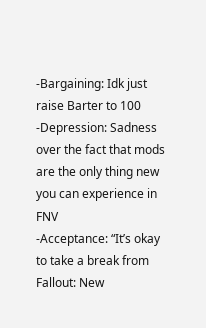-Bargaining: Idk just raise Barter to 100
-Depression: Sadness over the fact that mods are the only thing new you can experience in FNV
-Acceptance: “It’s okay to take a break from Fallout: New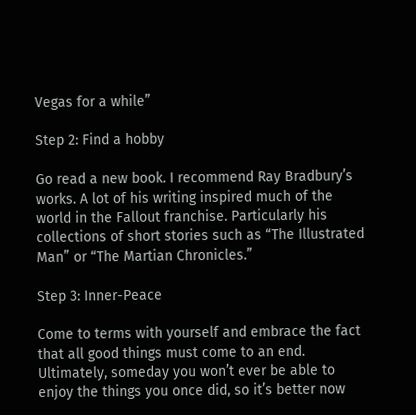Vegas for a while”

Step 2: Find a hobby

Go read a new book. I recommend Ray Bradbury’s works. A lot of his writing inspired much of the world in the Fallout franchise. Particularly his collections of short stories such as “The Illustrated Man” or “The Martian Chronicles.”

Step 3: Inner-Peace

Come to terms with yourself and embrace the fact that all good things must come to an end. Ultimately, someday you won’t ever be able to enjoy the things you once did, so it’s better now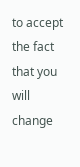to accept the fact that you will change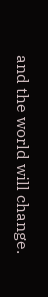and the world will change.